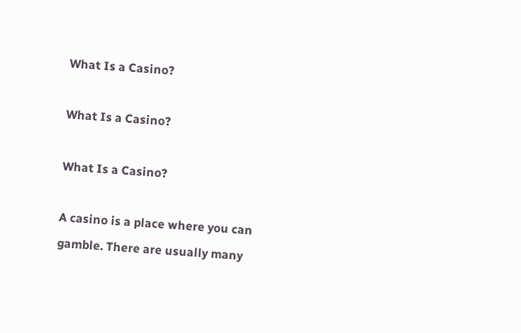What Is a Casino?

What Is a Casino?

What Is a Casino?

A casino is a place where you can gamble. There are usually many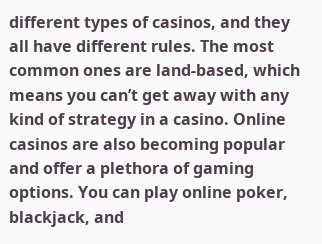different types of casinos, and they all have different rules. The most common ones are land-based, which means you can’t get away with any kind of strategy in a casino. Online casinos are also becoming popular and offer a plethora of gaming options. You can play online poker, blackjack, and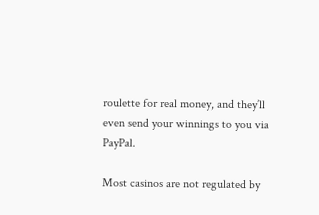roulette for real money, and they’ll even send your winnings to you via PayPal.

Most casinos are not regulated by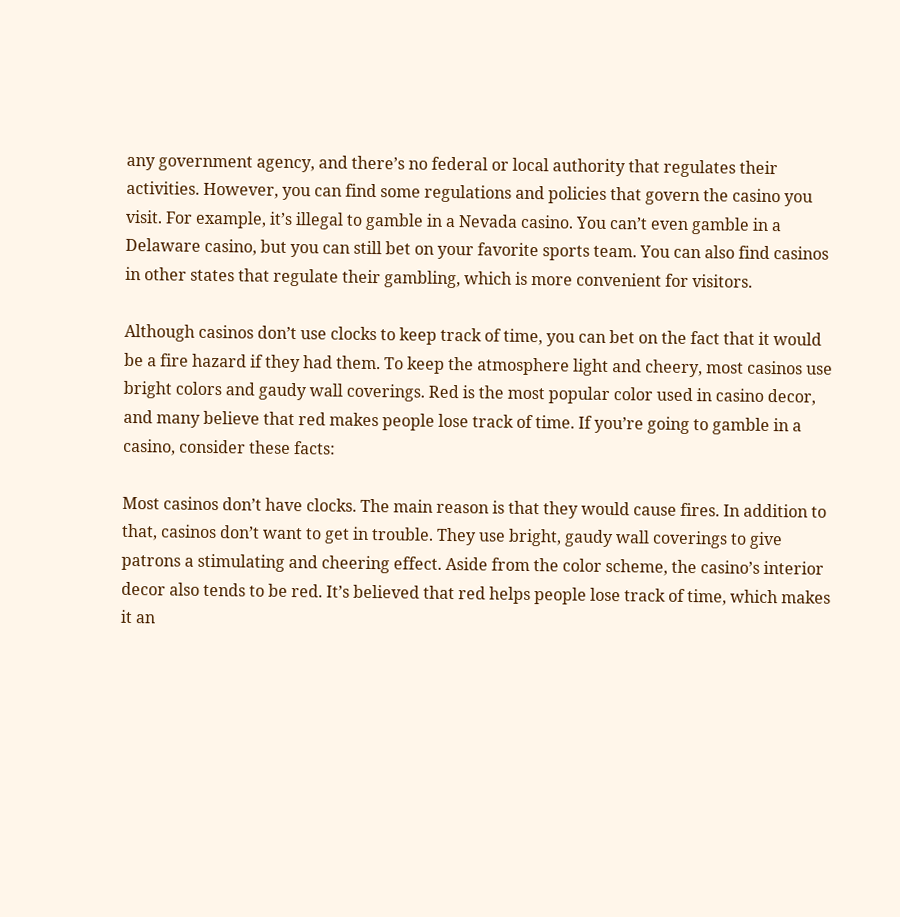any government agency, and there’s no federal or local authority that regulates their activities. However, you can find some regulations and policies that govern the casino you visit. For example, it’s illegal to gamble in a Nevada casino. You can’t even gamble in a Delaware casino, but you can still bet on your favorite sports team. You can also find casinos in other states that regulate their gambling, which is more convenient for visitors.

Although casinos don’t use clocks to keep track of time, you can bet on the fact that it would be a fire hazard if they had them. To keep the atmosphere light and cheery, most casinos use bright colors and gaudy wall coverings. Red is the most popular color used in casino decor, and many believe that red makes people lose track of time. If you’re going to gamble in a casino, consider these facts:

Most casinos don’t have clocks. The main reason is that they would cause fires. In addition to that, casinos don’t want to get in trouble. They use bright, gaudy wall coverings to give patrons a stimulating and cheering effect. Aside from the color scheme, the casino’s interior decor also tends to be red. It’s believed that red helps people lose track of time, which makes it an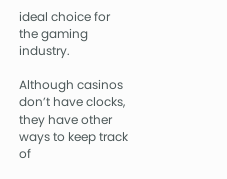ideal choice for the gaming industry.

Although casinos don’t have clocks, they have other ways to keep track of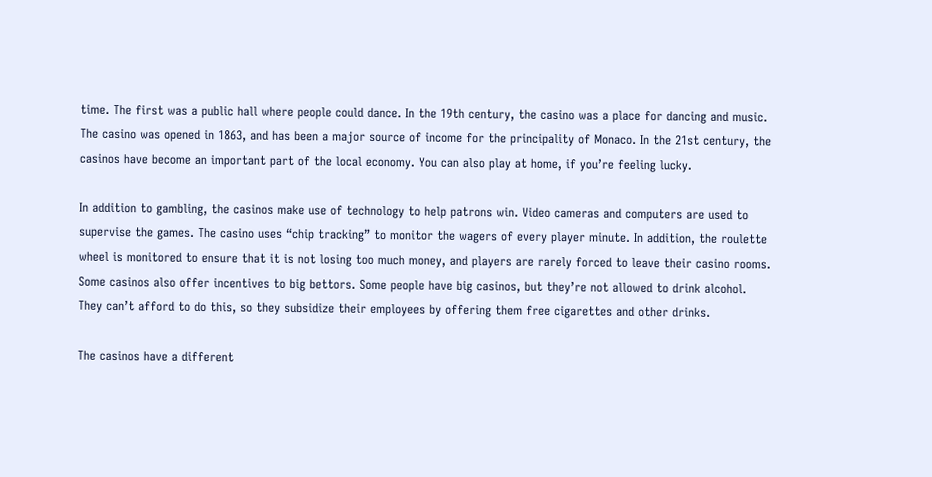time. The first was a public hall where people could dance. In the 19th century, the casino was a place for dancing and music. The casino was opened in 1863, and has been a major source of income for the principality of Monaco. In the 21st century, the casinos have become an important part of the local economy. You can also play at home, if you’re feeling lucky.

In addition to gambling, the casinos make use of technology to help patrons win. Video cameras and computers are used to supervise the games. The casino uses “chip tracking” to monitor the wagers of every player minute. In addition, the roulette wheel is monitored to ensure that it is not losing too much money, and players are rarely forced to leave their casino rooms. Some casinos also offer incentives to big bettors. Some people have big casinos, but they’re not allowed to drink alcohol. They can’t afford to do this, so they subsidize their employees by offering them free cigarettes and other drinks.

The casinos have a different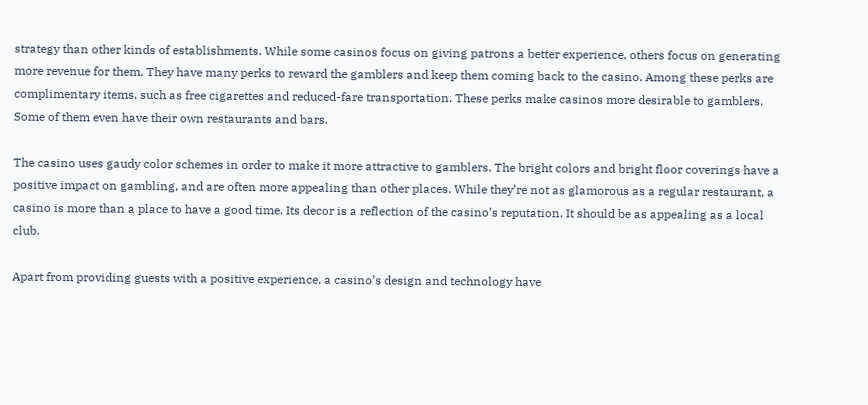strategy than other kinds of establishments. While some casinos focus on giving patrons a better experience, others focus on generating more revenue for them. They have many perks to reward the gamblers and keep them coming back to the casino. Among these perks are complimentary items, such as free cigarettes and reduced-fare transportation. These perks make casinos more desirable to gamblers. Some of them even have their own restaurants and bars.

The casino uses gaudy color schemes in order to make it more attractive to gamblers. The bright colors and bright floor coverings have a positive impact on gambling, and are often more appealing than other places. While they’re not as glamorous as a regular restaurant, a casino is more than a place to have a good time. Its decor is a reflection of the casino’s reputation. It should be as appealing as a local club.

Apart from providing guests with a positive experience, a casino’s design and technology have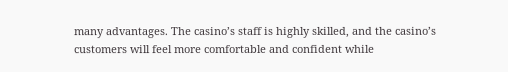many advantages. The casino’s staff is highly skilled, and the casino’s customers will feel more comfortable and confident while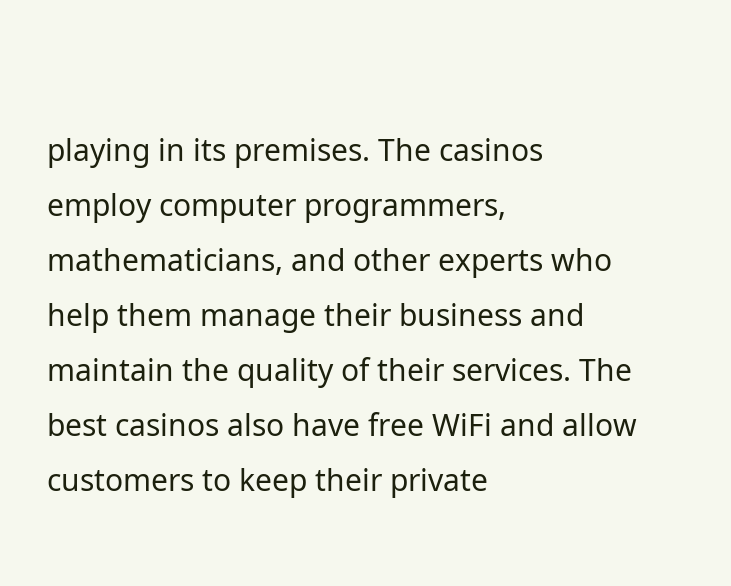playing in its premises. The casinos employ computer programmers, mathematicians, and other experts who help them manage their business and maintain the quality of their services. The best casinos also have free WiFi and allow customers to keep their private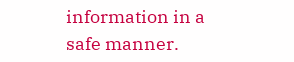information in a safe manner.